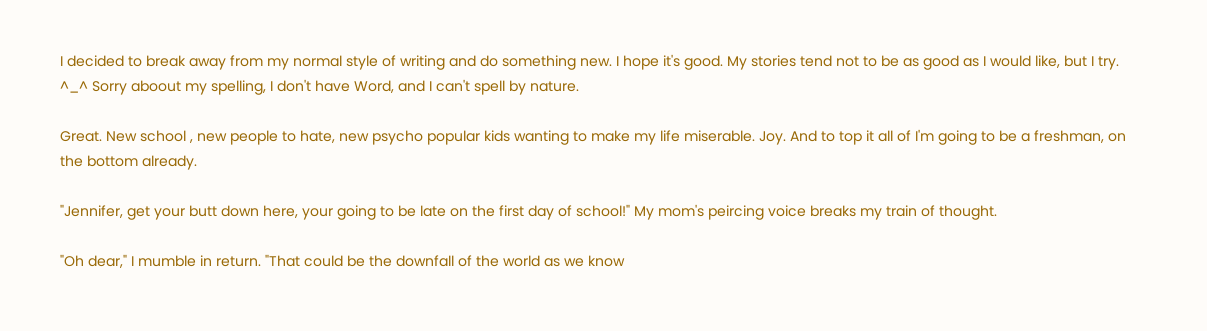I decided to break away from my normal style of writing and do something new. I hope it's good. My stories tend not to be as good as I would like, but I try. ^_^ Sorry aboout my spelling, I don't have Word, and I can't spell by nature.

Great. New school , new people to hate, new psycho popular kids wanting to make my life miserable. Joy. And to top it all of I'm going to be a freshman, on the bottom already.

"Jennifer, get your butt down here, your going to be late on the first day of school!" My mom's peircing voice breaks my train of thought.

"Oh dear," I mumble in return. "That could be the downfall of the world as we know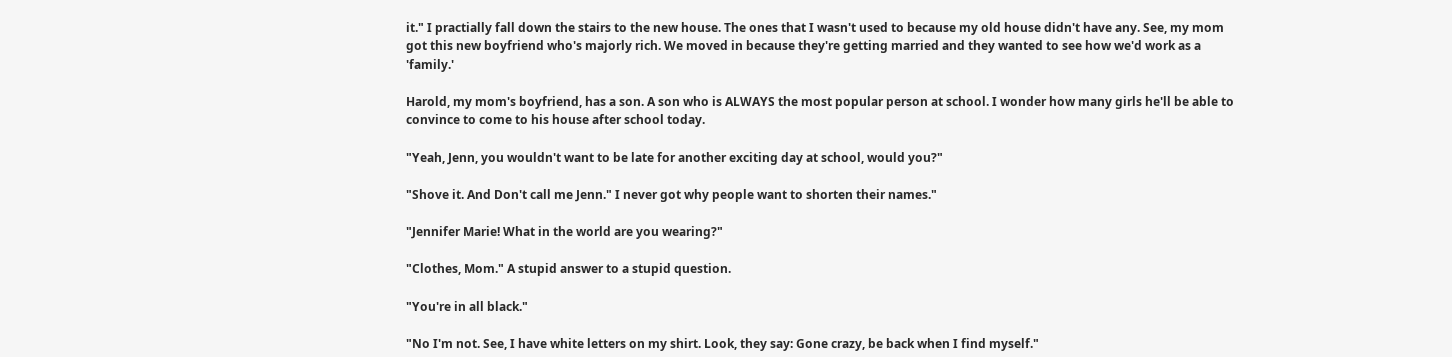it." I practially fall down the stairs to the new house. The ones that I wasn't used to because my old house didn't have any. See, my mom got this new boyfriend who's majorly rich. We moved in because they're getting married and they wanted to see how we'd work as a 'family.'

Harold, my mom's boyfriend, has a son. A son who is ALWAYS the most popular person at school. I wonder how many girls he'll be able to convince to come to his house after school today.

"Yeah, Jenn, you wouldn't want to be late for another exciting day at school, would you?"

"Shove it. And Don't call me Jenn." I never got why people want to shorten their names."

"Jennifer Marie! What in the world are you wearing?"

"Clothes, Mom." A stupid answer to a stupid question.

"You're in all black."

"No I'm not. See, I have white letters on my shirt. Look, they say: Gone crazy, be back when I find myself."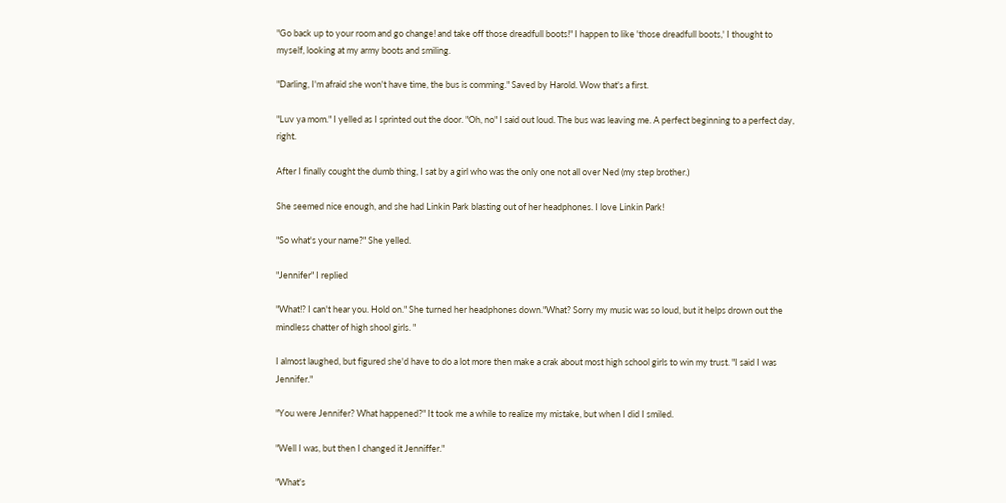"Go back up to your room and go change! and take off those dreadfull boots!" I happen to like 'those dreadfull boots,' I thought to myself, looking at my army boots and smiling.

"Darling, I'm afraid she won't have time, the bus is comming." Saved by Harold. Wow that's a first.

"Luv ya mom." I yelled as I sprinted out the door. "Oh, no" I said out loud. The bus was leaving me. A perfect beginning to a perfect day, right.

After I finally cought the dumb thing, I sat by a girl who was the only one not all over Ned (my step brother.)

She seemed nice enough, and she had Linkin Park blasting out of her headphones. I love Linkin Park!

"So what's your name?" She yelled.

"Jennifer" I replied

"What!? I can't hear you. Hold on." She turned her headphones down."What? Sorry my music was so loud, but it helps drown out the mindless chatter of high shool girls. "

I almost laughed, but figured she'd have to do a lot more then make a crak about most high school girls to win my trust. "I said I was Jennifer."

"You were Jennifer? What happened?" It took me a while to realize my mistake, but when I did I smiled.

"Well I was, but then I changed it Jenniffer."

"What's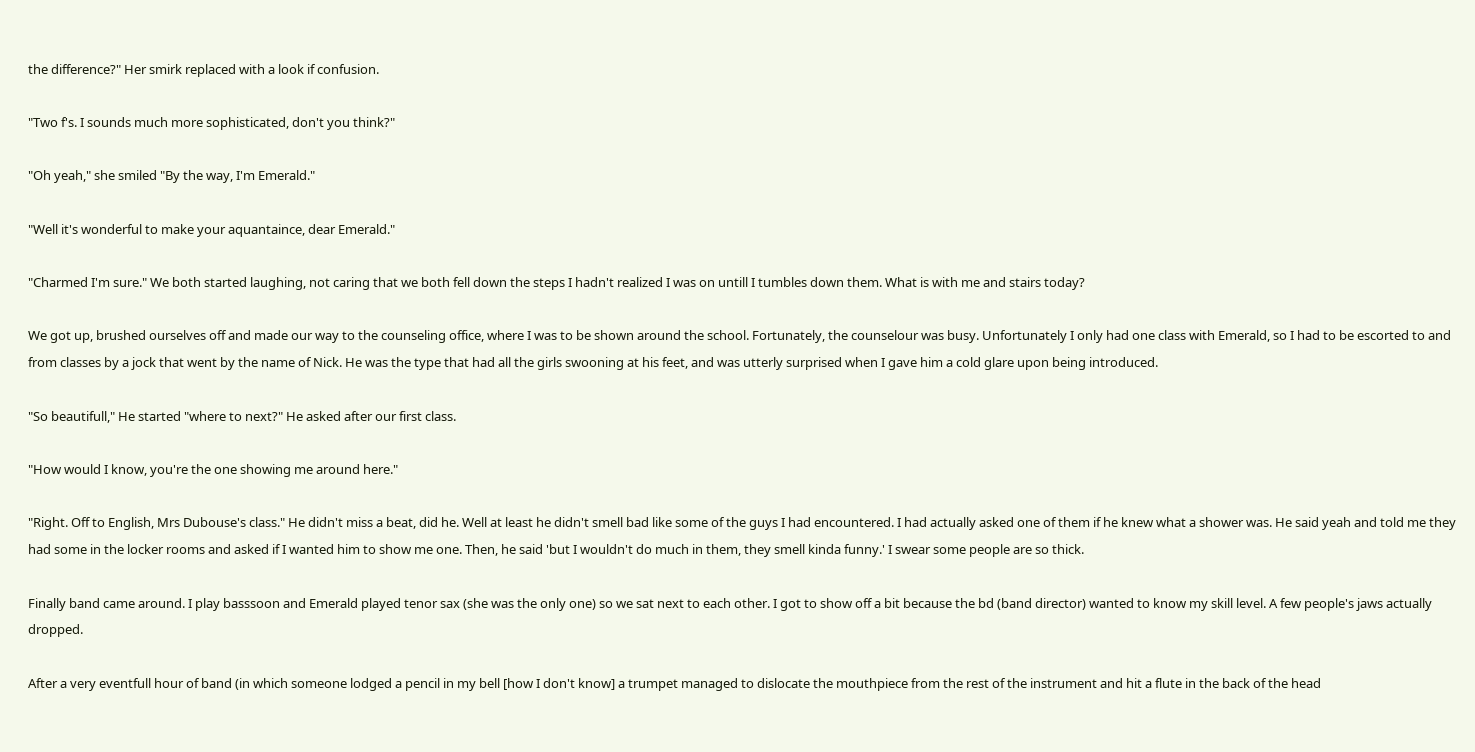the difference?" Her smirk replaced with a look if confusion.

"Two f's. I sounds much more sophisticated, don't you think?"

"Oh yeah," she smiled "By the way, I'm Emerald."

"Well it's wonderful to make your aquantaince, dear Emerald."

"Charmed I'm sure." We both started laughing, not caring that we both fell down the steps I hadn't realized I was on untill I tumbles down them. What is with me and stairs today?

We got up, brushed ourselves off and made our way to the counseling office, where I was to be shown around the school. Fortunately, the counselour was busy. Unfortunately I only had one class with Emerald, so I had to be escorted to and from classes by a jock that went by the name of Nick. He was the type that had all the girls swooning at his feet, and was utterly surprised when I gave him a cold glare upon being introduced.

"So beautifull," He started "where to next?" He asked after our first class.

"How would I know, you're the one showing me around here."

"Right. Off to English, Mrs Dubouse's class." He didn't miss a beat, did he. Well at least he didn't smell bad like some of the guys I had encountered. I had actually asked one of them if he knew what a shower was. He said yeah and told me they had some in the locker rooms and asked if I wanted him to show me one. Then, he said 'but I wouldn't do much in them, they smell kinda funny.' I swear some people are so thick.

Finally band came around. I play basssoon and Emerald played tenor sax (she was the only one) so we sat next to each other. I got to show off a bit because the bd (band director) wanted to know my skill level. A few people's jaws actually dropped.

After a very eventfull hour of band (in which someone lodged a pencil in my bell [how I don't know] a trumpet managed to dislocate the mouthpiece from the rest of the instrument and hit a flute in the back of the head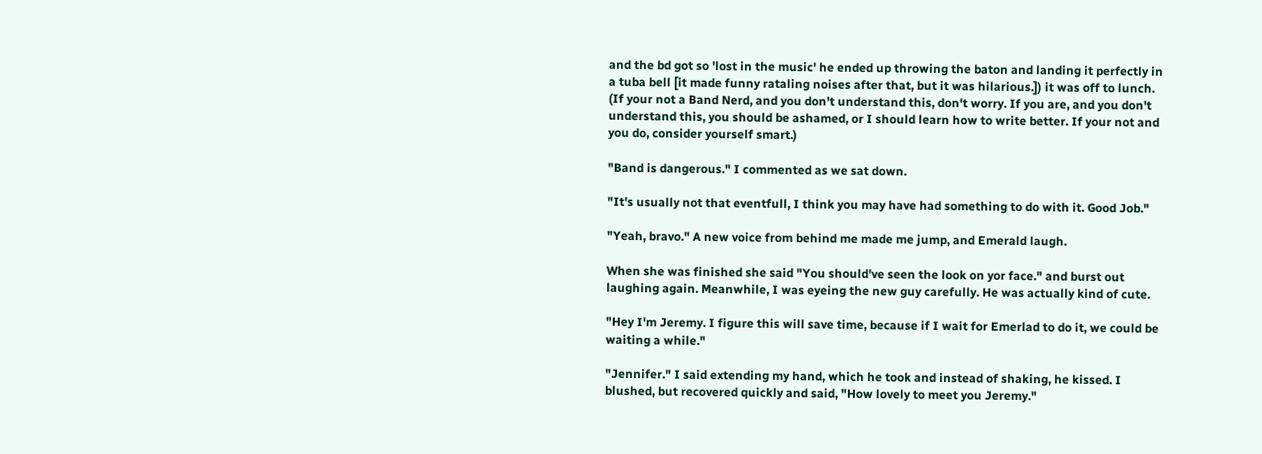and the bd got so 'lost in the music' he ended up throwing the baton and landing it perfectly in a tuba bell [it made funny rataling noises after that, but it was hilarious.]) it was off to lunch. (If your not a Band Nerd, and you don't understand this, don't worry. If you are, and you don't understand this, you should be ashamed, or I should learn how to write better. If your not and you do, consider yourself smart.)

"Band is dangerous." I commented as we sat down.

"It's usually not that eventfull, I think you may have had something to do with it. Good Job."

"Yeah, bravo." A new voice from behind me made me jump, and Emerald laugh.

When she was finished she said "You should've seen the look on yor face." and burst out laughing again. Meanwhile, I was eyeing the new guy carefully. He was actually kind of cute.

"Hey I'm Jeremy. I figure this will save time, because if I wait for Emerlad to do it, we could be waiting a while."

"Jennifer." I said extending my hand, which he took and instead of shaking, he kissed. I blushed, but recovered quickly and said, "How lovely to meet you Jeremy."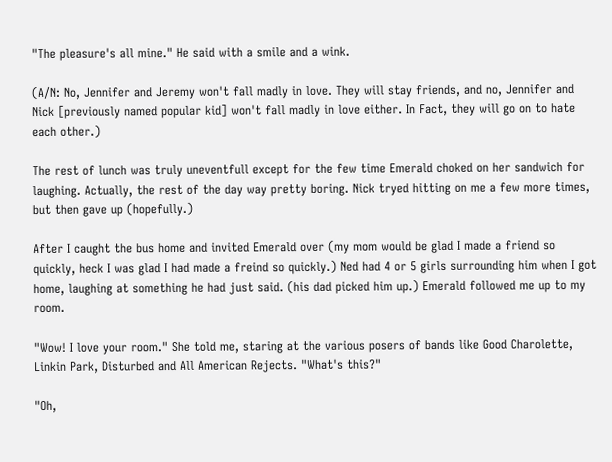"The pleasure's all mine." He said with a smile and a wink.

(A/N: No, Jennifer and Jeremy won't fall madly in love. They will stay friends, and no, Jennifer and Nick [previously named popular kid] won't fall madly in love either. In Fact, they will go on to hate each other.)

The rest of lunch was truly uneventfull except for the few time Emerald choked on her sandwich for laughing. Actually, the rest of the day way pretty boring. Nick tryed hitting on me a few more times, but then gave up (hopefully.)

After I caught the bus home and invited Emerald over (my mom would be glad I made a friend so quickly, heck I was glad I had made a freind so quickly.) Ned had 4 or 5 girls surrounding him when I got home, laughing at something he had just said. (his dad picked him up.) Emerald followed me up to my room.

"Wow! I love your room." She told me, staring at the various posers of bands like Good Charolette, Linkin Park, Disturbed and All American Rejects. "What's this?"

"Oh,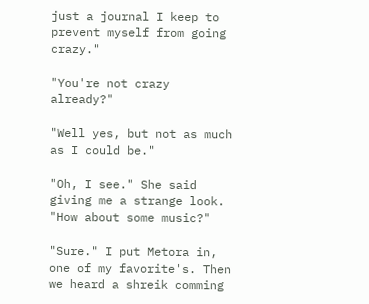just a journal I keep to prevent myself from going crazy."

"You're not crazy already?"

"Well yes, but not as much as I could be."

"Oh, I see." She said giving me a strange look. "How about some music?"

"Sure." I put Metora in, one of my favorite's. Then we heard a shreik comming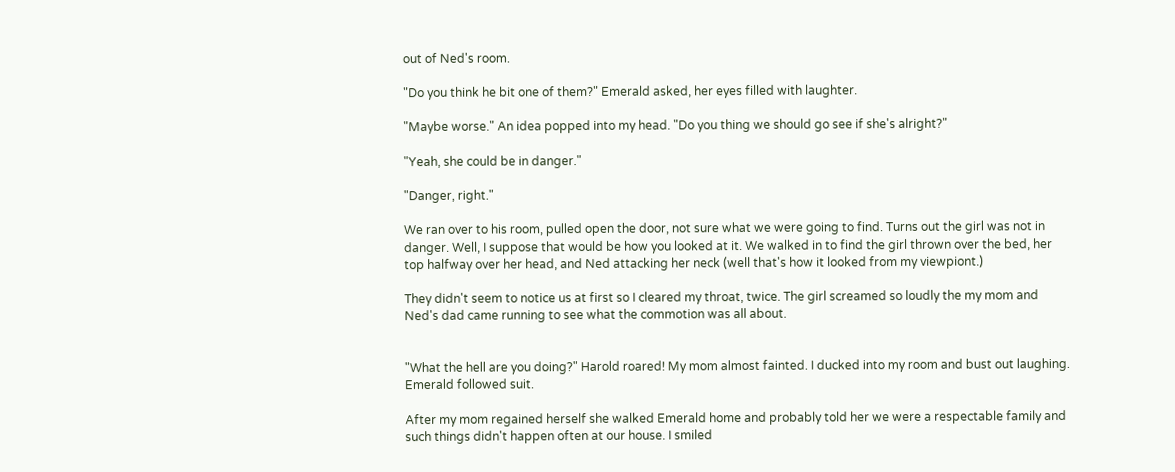out of Ned's room.

"Do you think he bit one of them?" Emerald asked, her eyes filled with laughter.

"Maybe worse." An idea popped into my head. "Do you thing we should go see if she's alright?"

"Yeah, she could be in danger."

"Danger, right."

We ran over to his room, pulled open the door, not sure what we were going to find. Turns out the girl was not in danger. Well, I suppose that would be how you looked at it. We walked in to find the girl thrown over the bed, her top halfway over her head, and Ned attacking her neck (well that's how it looked from my viewpiont.)

They didn't seem to notice us at first so I cleared my throat, twice. The girl screamed so loudly the my mom and Ned's dad came running to see what the commotion was all about.


"What the hell are you doing?" Harold roared! My mom almost fainted. I ducked into my room and bust out laughing. Emerald followed suit.

After my mom regained herself she walked Emerald home and probably told her we were a respectable family and such things didn't happen often at our house. I smiled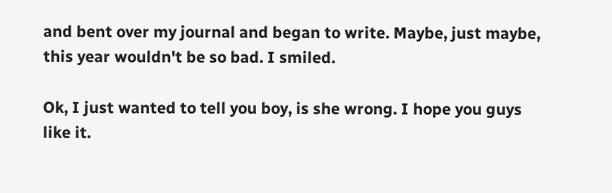and bent over my journal and began to write. Maybe, just maybe, this year wouldn't be so bad. I smiled.

Ok, I just wanted to tell you boy, is she wrong. I hope you guys like it.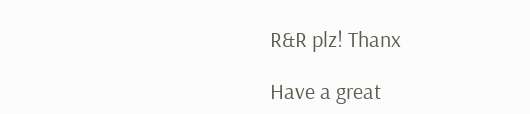R&R plz! Thanx

Have a great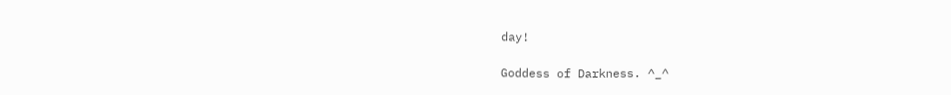day!

Goddess of Darkness. ^_^